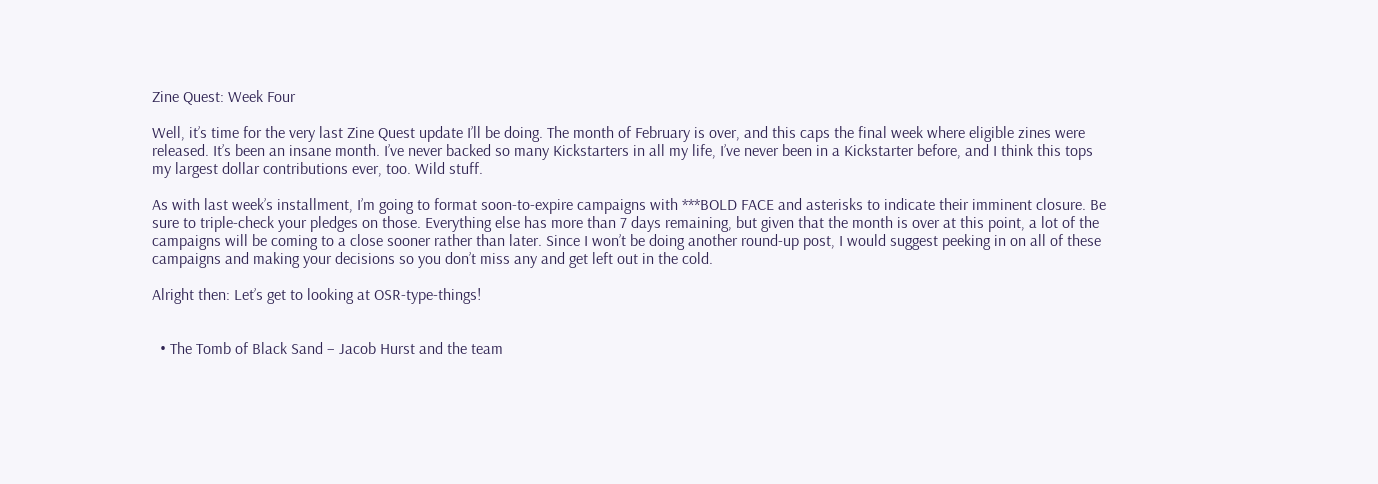Zine Quest: Week Four

Well, it’s time for the very last Zine Quest update I’ll be doing. The month of February is over, and this caps the final week where eligible zines were released. It’s been an insane month. I’ve never backed so many Kickstarters in all my life, I’ve never been in a Kickstarter before, and I think this tops my largest dollar contributions ever, too. Wild stuff.

As with last week’s installment, I’m going to format soon-to-expire campaigns with ***BOLD FACE and asterisks to indicate their imminent closure. Be sure to triple-check your pledges on those. Everything else has more than 7 days remaining, but given that the month is over at this point, a lot of the campaigns will be coming to a close sooner rather than later. Since I won’t be doing another round-up post, I would suggest peeking in on all of these campaigns and making your decisions so you don’t miss any and get left out in the cold.

Alright then: Let’s get to looking at OSR-type-things!


  • The Tomb of Black Sand – Jacob Hurst and the team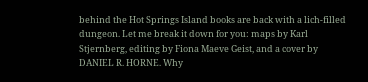behind the Hot Springs Island books are back with a lich-filled dungeon. Let me break it down for you: maps by Karl Stjernberg, editing by Fiona Maeve Geist, and a cover by DANIEL R. HORNE. Why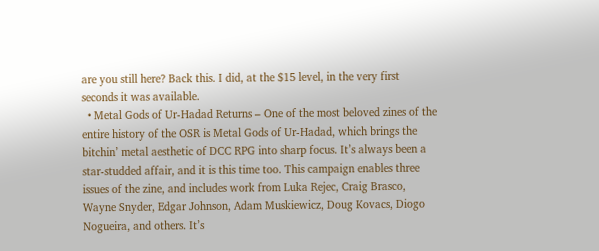are you still here? Back this. I did, at the $15 level, in the very first seconds it was available.
  • Metal Gods of Ur-Hadad Returns – One of the most beloved zines of the entire history of the OSR is Metal Gods of Ur-Hadad, which brings the bitchin’ metal aesthetic of DCC RPG into sharp focus. It’s always been a star-studded affair, and it is this time too. This campaign enables three issues of the zine, and includes work from Luka Rejec, Craig Brasco, Wayne Snyder, Edgar Johnson, Adam Muskiewicz, Doug Kovacs, Diogo Nogueira, and others. It’s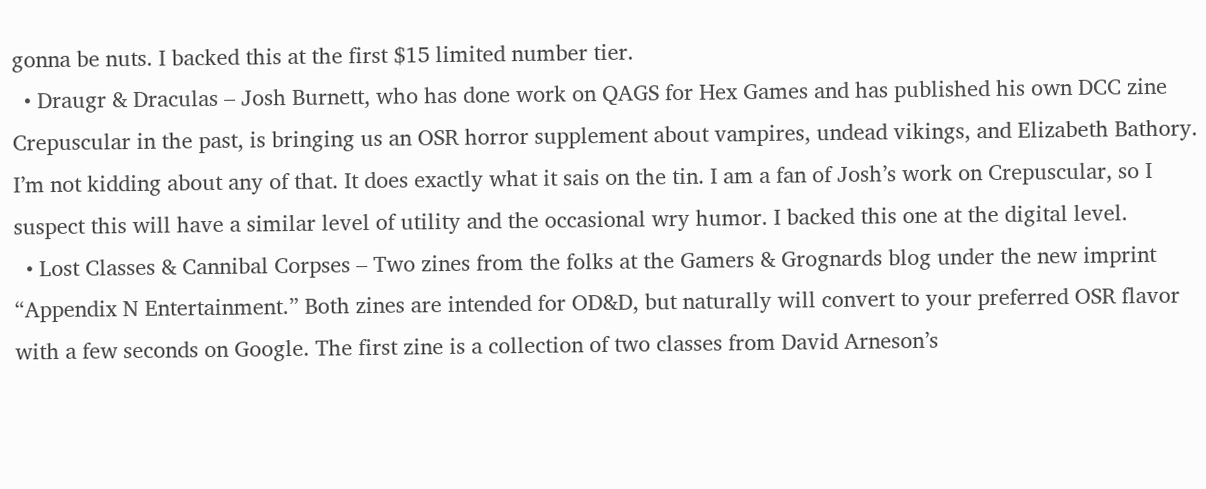gonna be nuts. I backed this at the first $15 limited number tier.
  • Draugr & Draculas – Josh Burnett, who has done work on QAGS for Hex Games and has published his own DCC zine Crepuscular in the past, is bringing us an OSR horror supplement about vampires, undead vikings, and Elizabeth Bathory. I’m not kidding about any of that. It does exactly what it sais on the tin. I am a fan of Josh’s work on Crepuscular, so I suspect this will have a similar level of utility and the occasional wry humor. I backed this one at the digital level.
  • Lost Classes & Cannibal Corpses – Two zines from the folks at the Gamers & Grognards blog under the new imprint “Appendix N Entertainment.” Both zines are intended for OD&D, but naturally will convert to your preferred OSR flavor with a few seconds on Google. The first zine is a collection of two classes from David Arneson’s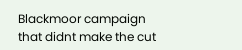Blackmoor campaign that didnt make the cut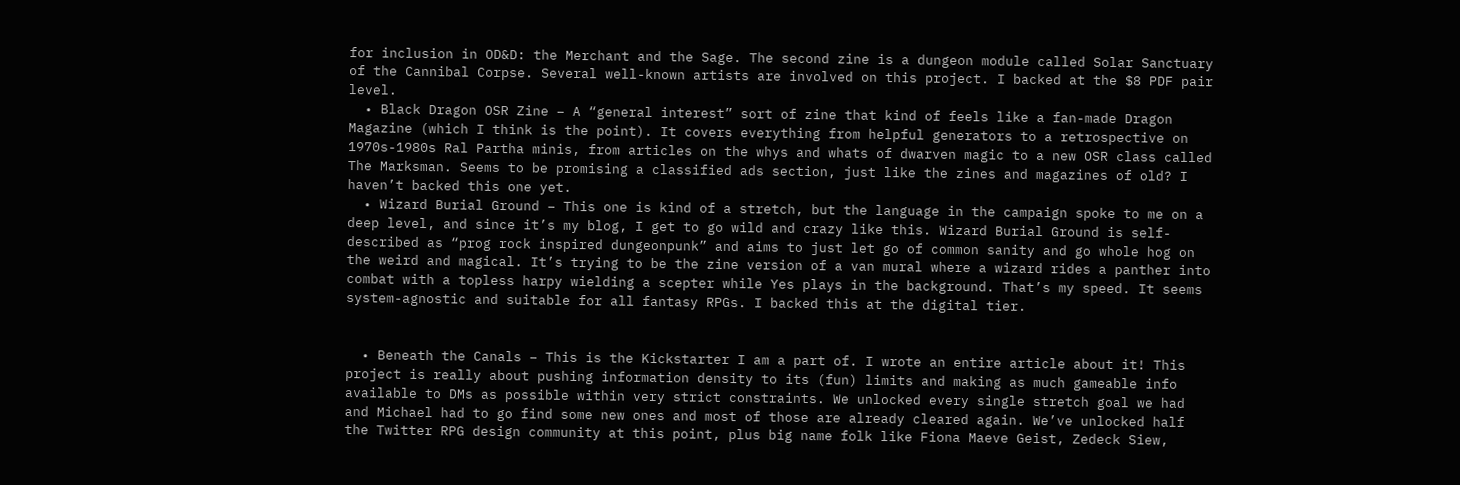for inclusion in OD&D: the Merchant and the Sage. The second zine is a dungeon module called Solar Sanctuary of the Cannibal Corpse. Several well-known artists are involved on this project. I backed at the $8 PDF pair level.
  • Black Dragon OSR Zine – A “general interest” sort of zine that kind of feels like a fan-made Dragon Magazine (which I think is the point). It covers everything from helpful generators to a retrospective on 1970s-1980s Ral Partha minis, from articles on the whys and whats of dwarven magic to a new OSR class called The Marksman. Seems to be promising a classified ads section, just like the zines and magazines of old? I haven’t backed this one yet.
  • Wizard Burial Ground – This one is kind of a stretch, but the language in the campaign spoke to me on a deep level, and since it’s my blog, I get to go wild and crazy like this. Wizard Burial Ground is self-described as “prog rock inspired dungeonpunk” and aims to just let go of common sanity and go whole hog on the weird and magical. It’s trying to be the zine version of a van mural where a wizard rides a panther into combat with a topless harpy wielding a scepter while Yes plays in the background. That’s my speed. It seems system-agnostic and suitable for all fantasy RPGs. I backed this at the digital tier.


  • Beneath the Canals – This is the Kickstarter I am a part of. I wrote an entire article about it! This project is really about pushing information density to its (fun) limits and making as much gameable info available to DMs as possible within very strict constraints. We unlocked every single stretch goal we had and Michael had to go find some new ones and most of those are already cleared again. We’ve unlocked half the Twitter RPG design community at this point, plus big name folk like Fiona Maeve Geist, Zedeck Siew,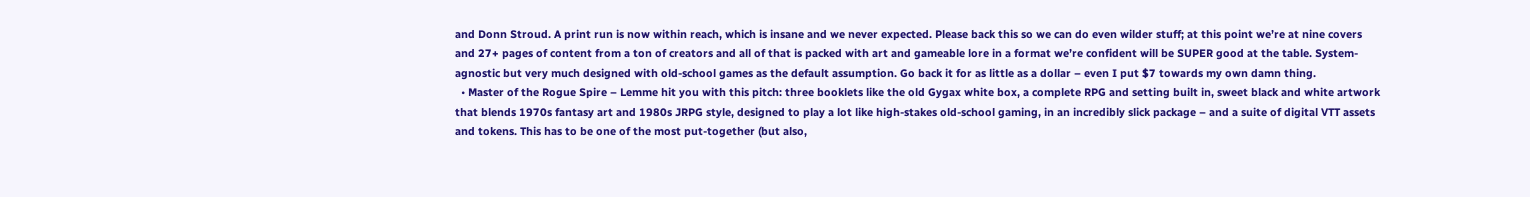and Donn Stroud. A print run is now within reach, which is insane and we never expected. Please back this so we can do even wilder stuff; at this point we’re at nine covers and 27+ pages of content from a ton of creators and all of that is packed with art and gameable lore in a format we’re confident will be SUPER good at the table. System-agnostic but very much designed with old-school games as the default assumption. Go back it for as little as a dollar – even I put $7 towards my own damn thing.
  • Master of the Rogue Spire – Lemme hit you with this pitch: three booklets like the old Gygax white box, a complete RPG and setting built in, sweet black and white artwork that blends 1970s fantasy art and 1980s JRPG style, designed to play a lot like high-stakes old-school gaming, in an incredibly slick package – and a suite of digital VTT assets and tokens. This has to be one of the most put-together (but also,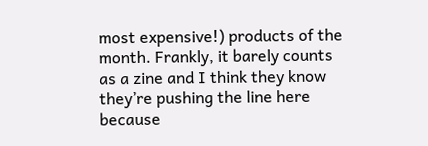most expensive!) products of the month. Frankly, it barely counts as a zine and I think they know they’re pushing the line here because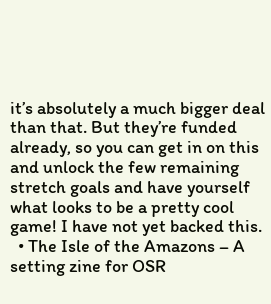it’s absolutely a much bigger deal than that. But they’re funded already, so you can get in on this and unlock the few remaining stretch goals and have yourself what looks to be a pretty cool game! I have not yet backed this.
  • The Isle of the Amazons – A setting zine for OSR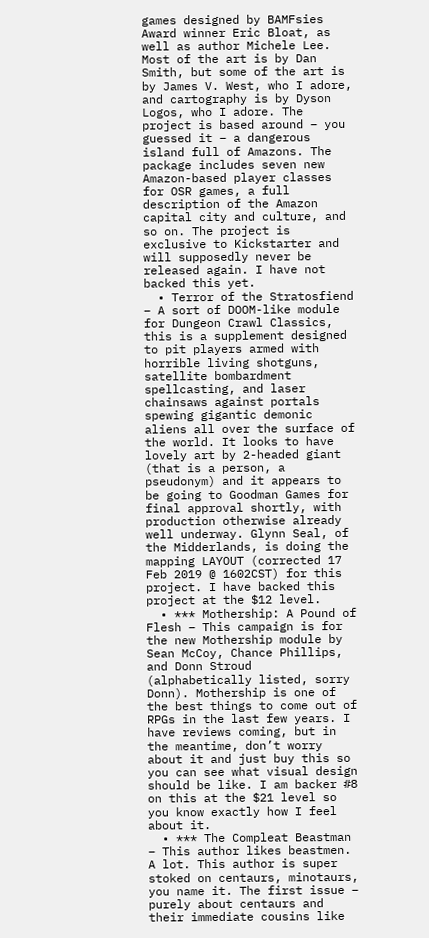games designed by BAMFsies Award winner Eric Bloat, as well as author Michele Lee. Most of the art is by Dan Smith, but some of the art is by James V. West, who I adore, and cartography is by Dyson Logos, who I adore. The project is based around – you guessed it – a dangerous island full of Amazons. The package includes seven new Amazon-based player classes for OSR games, a full description of the Amazon capital city and culture, and so on. The project is exclusive to Kickstarter and will supposedly never be released again. I have not backed this yet.
  • Terror of the Stratosfiend – A sort of DOOM-like module for Dungeon Crawl Classics, this is a supplement designed to pit players armed with horrible living shotguns, satellite bombardment spellcasting, and laser chainsaws against portals spewing gigantic demonic aliens all over the surface of the world. It looks to have lovely art by 2-headed giant (that is a person, a pseudonym) and it appears to be going to Goodman Games for final approval shortly, with production otherwise already well underway. Glynn Seal, of the Midderlands, is doing the mapping LAYOUT (corrected 17 Feb 2019 @ 1602CST) for this project. I have backed this project at the $12 level.
  • *** Mothership: A Pound of Flesh – This campaign is for the new Mothership module by Sean McCoy, Chance Phillips, and Donn Stroud (alphabetically listed, sorry Donn). Mothership is one of the best things to come out of RPGs in the last few years. I have reviews coming, but in the meantime, don’t worry about it and just buy this so you can see what visual design should be like. I am backer #8 on this at the $21 level so you know exactly how I feel about it.
  • *** The Compleat Beastman – This author likes beastmen. A lot. This author is super stoked on centaurs, minotaurs, you name it. The first issue – purely about centaurs and their immediate cousins like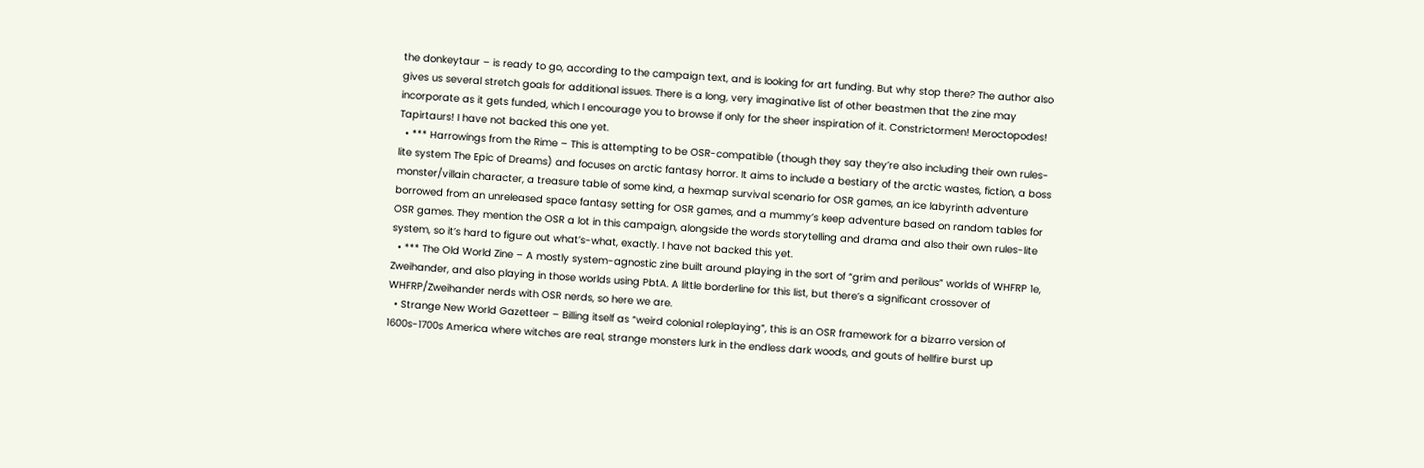the donkeytaur – is ready to go, according to the campaign text, and is looking for art funding. But why stop there? The author also gives us several stretch goals for additional issues. There is a long, very imaginative list of other beastmen that the zine may incorporate as it gets funded, which I encourage you to browse if only for the sheer inspiration of it. Constrictormen! Meroctopodes! Tapirtaurs! I have not backed this one yet.
  • *** Harrowings from the Rime – This is attempting to be OSR-compatible (though they say they’re also including their own rules-lite system The Epic of Dreams) and focuses on arctic fantasy horror. It aims to include a bestiary of the arctic wastes, fiction, a boss monster/villain character, a treasure table of some kind, a hexmap survival scenario for OSR games, an ice labyrinth adventure borrowed from an unreleased space fantasy setting for OSR games, and a mummy’s keep adventure based on random tables for OSR games. They mention the OSR a lot in this campaign, alongside the words storytelling and drama and also their own rules-lite system, so it’s hard to figure out what’s-what, exactly. I have not backed this yet.
  • *** The Old World Zine – A mostly system-agnostic zine built around playing in the sort of “grim and perilous” worlds of WHFRP 1e, Zweihander, and also playing in those worlds using PbtA. A little borderline for this list, but there’s a significant crossover of WHFRP/Zweihander nerds with OSR nerds, so here we are.
  • Strange New World Gazetteer – Billing itself as “weird colonial roleplaying”, this is an OSR framework for a bizarro version of 1600s-1700s America where witches are real, strange monsters lurk in the endless dark woods, and gouts of hellfire burst up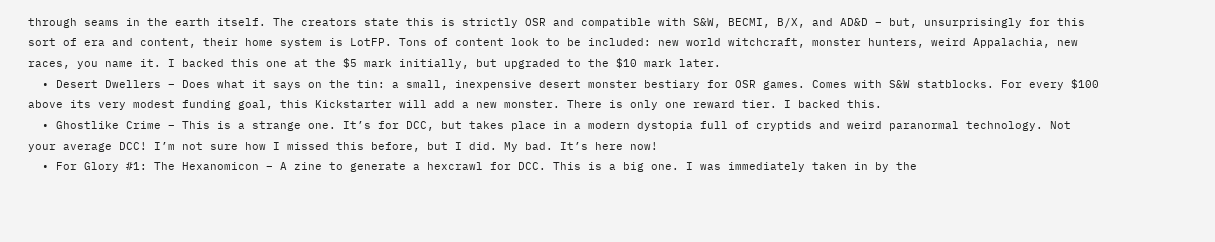through seams in the earth itself. The creators state this is strictly OSR and compatible with S&W, BECMI, B/X, and AD&D – but, unsurprisingly for this sort of era and content, their home system is LotFP. Tons of content look to be included: new world witchcraft, monster hunters, weird Appalachia, new races, you name it. I backed this one at the $5 mark initially, but upgraded to the $10 mark later.
  • Desert Dwellers – Does what it says on the tin: a small, inexpensive desert monster bestiary for OSR games. Comes with S&W statblocks. For every $100 above its very modest funding goal, this Kickstarter will add a new monster. There is only one reward tier. I backed this.
  • Ghostlike Crime – This is a strange one. It’s for DCC, but takes place in a modern dystopia full of cryptids and weird paranormal technology. Not your average DCC! I’m not sure how I missed this before, but I did. My bad. It’s here now!
  • For Glory #1: The Hexanomicon – A zine to generate a hexcrawl for DCC. This is a big one. I was immediately taken in by the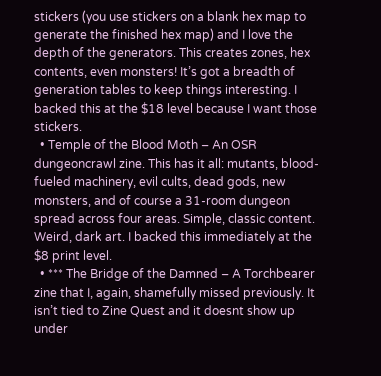stickers (you use stickers on a blank hex map to generate the finished hex map) and I love the depth of the generators. This creates zones, hex contents, even monsters! It’s got a breadth of generation tables to keep things interesting. I backed this at the $18 level because I want those stickers.
  • Temple of the Blood Moth – An OSR dungeoncrawl zine. This has it all: mutants, blood-fueled machinery, evil cults, dead gods, new monsters, and of course a 31-room dungeon spread across four areas. Simple, classic content. Weird, dark art. I backed this immediately at the $8 print level.
  • *** The Bridge of the Damned – A Torchbearer zine that I, again, shamefully missed previously. It isn’t tied to Zine Quest and it doesnt show up under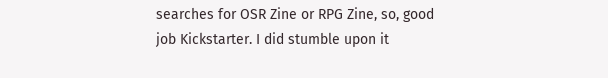searches for OSR Zine or RPG Zine, so, good job Kickstarter. I did stumble upon it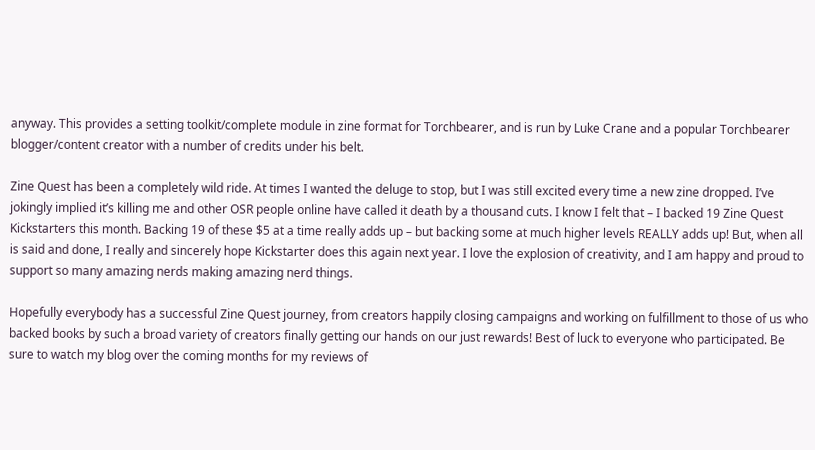anyway. This provides a setting toolkit/complete module in zine format for Torchbearer, and is run by Luke Crane and a popular Torchbearer blogger/content creator with a number of credits under his belt.

Zine Quest has been a completely wild ride. At times I wanted the deluge to stop, but I was still excited every time a new zine dropped. I’ve jokingly implied it’s killing me and other OSR people online have called it death by a thousand cuts. I know I felt that – I backed 19 Zine Quest Kickstarters this month. Backing 19 of these $5 at a time really adds up – but backing some at much higher levels REALLY adds up! But, when all is said and done, I really and sincerely hope Kickstarter does this again next year. I love the explosion of creativity, and I am happy and proud to support so many amazing nerds making amazing nerd things.

Hopefully everybody has a successful Zine Quest journey, from creators happily closing campaigns and working on fulfillment to those of us who backed books by such a broad variety of creators finally getting our hands on our just rewards! Best of luck to everyone who participated. Be sure to watch my blog over the coming months for my reviews of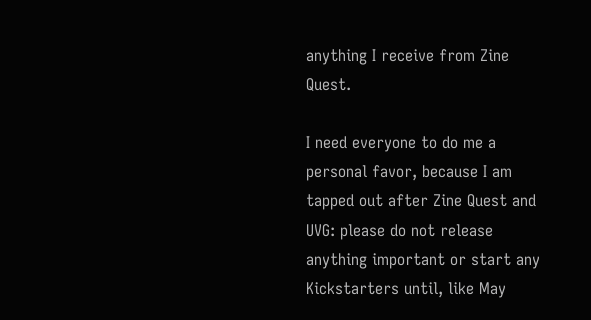anything I receive from Zine Quest.

I need everyone to do me a personal favor, because I am tapped out after Zine Quest and UVG: please do not release anything important or start any Kickstarters until, like May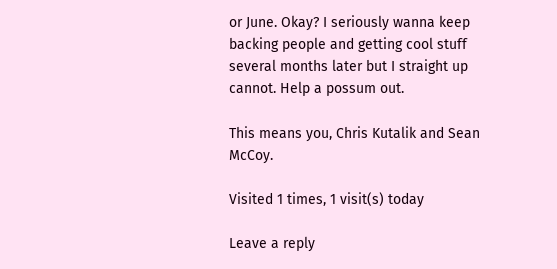or June. Okay? I seriously wanna keep backing people and getting cool stuff several months later but I straight up cannot. Help a possum out.

This means you, Chris Kutalik and Sean McCoy.

Visited 1 times, 1 visit(s) today

Leave a reply